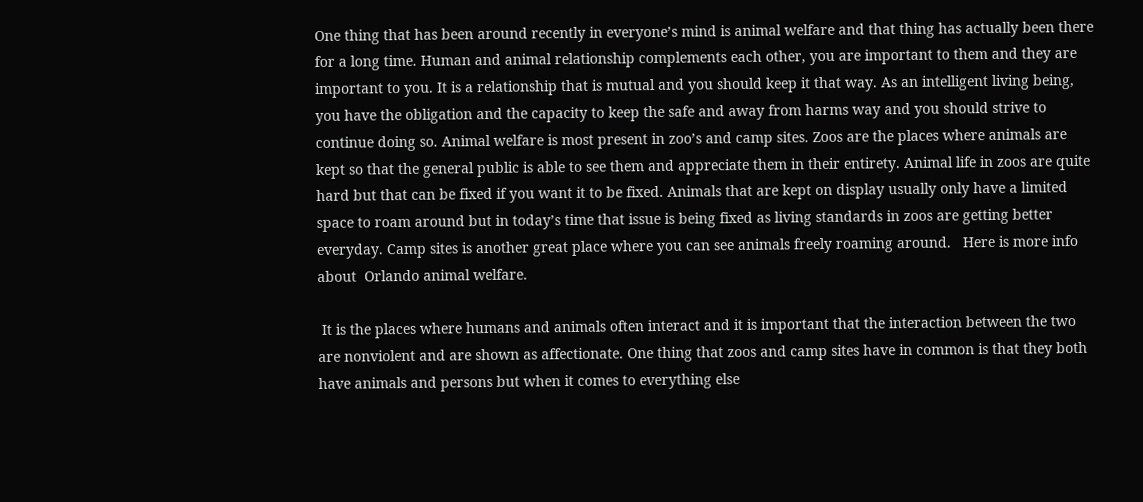One thing that has been around recently in everyone’s mind is animal welfare and that thing has actually been there for a long time. Human and animal relationship complements each other, you are important to them and they are important to you. It is a relationship that is mutual and you should keep it that way. As an intelligent living being, you have the obligation and the capacity to keep the safe and away from harms way and you should strive to continue doing so. Animal welfare is most present in zoo’s and camp sites. Zoos are the places where animals are kept so that the general public is able to see them and appreciate them in their entirety. Animal life in zoos are quite hard but that can be fixed if you want it to be fixed. Animals that are kept on display usually only have a limited space to roam around but in today’s time that issue is being fixed as living standards in zoos are getting better everyday. Camp sites is another great place where you can see animals freely roaming around.   Here is more info about  Orlando animal welfare.

 It is the places where humans and animals often interact and it is important that the interaction between the two are nonviolent and are shown as affectionate. One thing that zoos and camp sites have in common is that they both have animals and persons but when it comes to everything else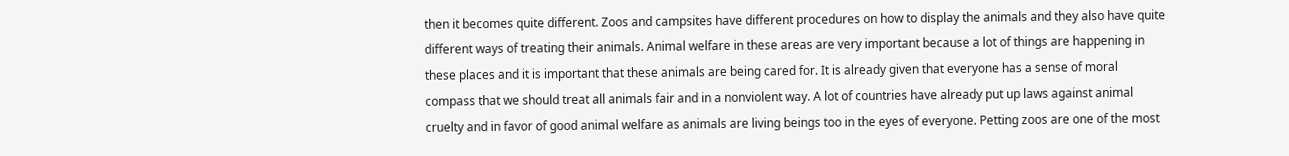then it becomes quite different. Zoos and campsites have different procedures on how to display the animals and they also have quite different ways of treating their animals. Animal welfare in these areas are very important because a lot of things are happening in these places and it is important that these animals are being cared for. It is already given that everyone has a sense of moral compass that we should treat all animals fair and in a nonviolent way. A lot of countries have already put up laws against animal cruelty and in favor of good animal welfare as animals are living beings too in the eyes of everyone. Petting zoos are one of the most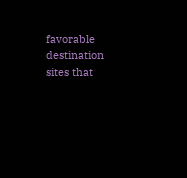favorable destination sites that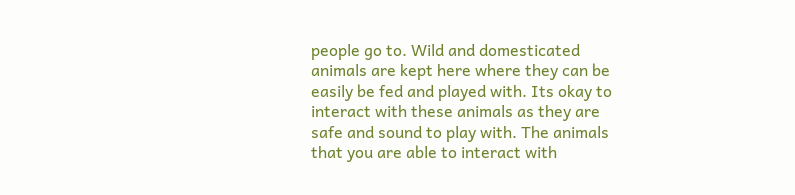people go to. Wild and domesticated animals are kept here where they can be easily be fed and played with. Its okay to interact with these animals as they are safe and sound to play with. The animals that you are able to interact with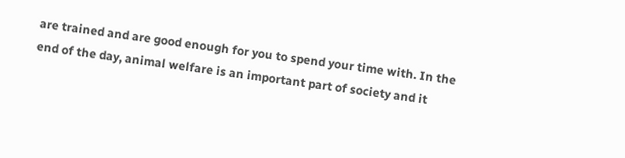are trained and are good enough for you to spend your time with. In the end of the day, animal welfare is an important part of society and it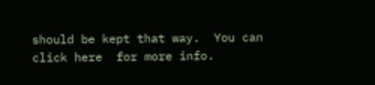should be kept that way.  You can  click here  for more info.